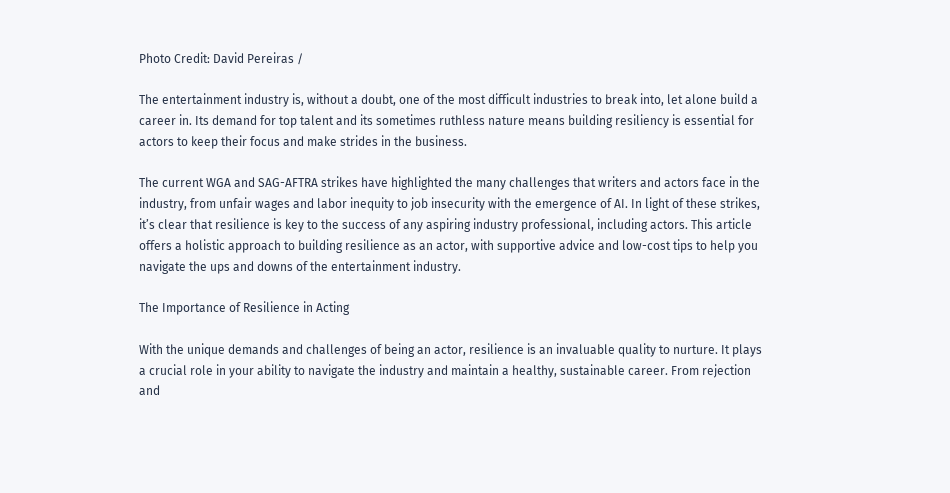Photo Credit: David Pereiras /

The entertainment industry is, without a doubt, one of the most difficult industries to break into, let alone build a career in. Its demand for top talent and its sometimes ruthless nature means building resiliency is essential for actors to keep their focus and make strides in the business.

The current WGA and SAG-AFTRA strikes have highlighted the many challenges that writers and actors face in the industry, from unfair wages and labor inequity to job insecurity with the emergence of AI. In light of these strikes, it’s clear that resilience is key to the success of any aspiring industry professional, including actors. This article offers a holistic approach to building resilience as an actor, with supportive advice and low-cost tips to help you navigate the ups and downs of the entertainment industry.

The Importance of Resilience in Acting

With the unique demands and challenges of being an actor, resilience is an invaluable quality to nurture. It plays a crucial role in your ability to navigate the industry and maintain a healthy, sustainable career. From rejection and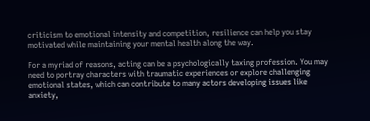criticism to emotional intensity and competition, resilience can help you stay motivated while maintaining your mental health along the way.

For a myriad of reasons, acting can be a psychologically taxing profession. You may need to portray characters with traumatic experiences or explore challenging emotional states, which can contribute to many actors developing issues like anxiety,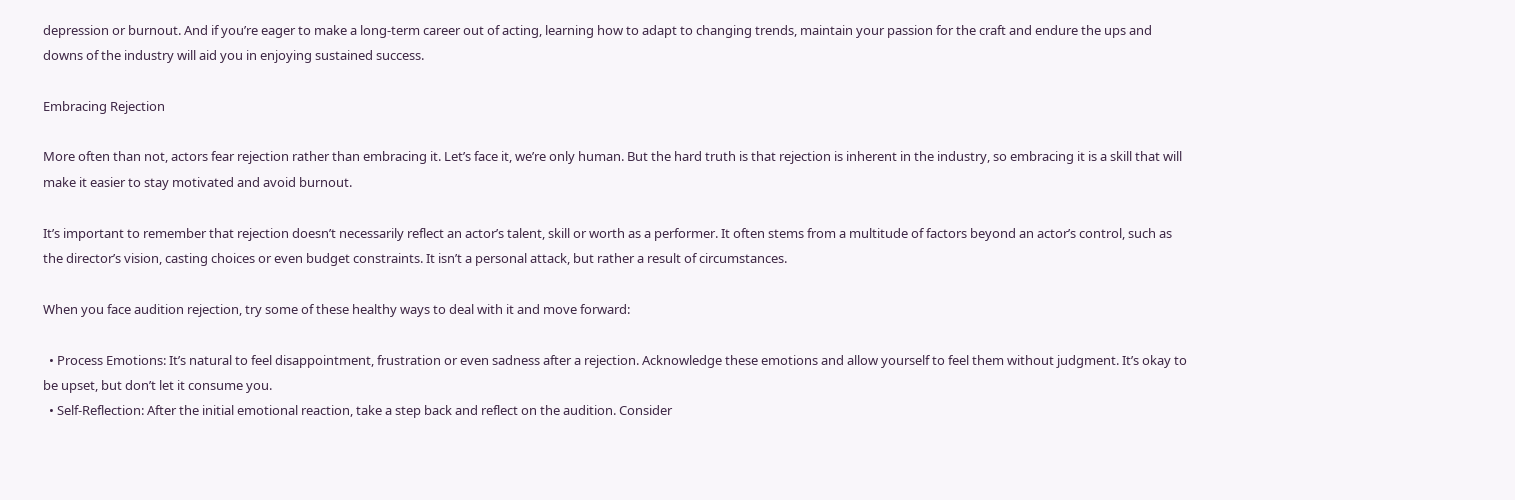depression or burnout. And if you’re eager to make a long-term career out of acting, learning how to adapt to changing trends, maintain your passion for the craft and endure the ups and downs of the industry will aid you in enjoying sustained success.

Embracing Rejection

More often than not, actors fear rejection rather than embracing it. Let’s face it, we’re only human. But the hard truth is that rejection is inherent in the industry, so embracing it is a skill that will make it easier to stay motivated and avoid burnout.

It’s important to remember that rejection doesn’t necessarily reflect an actor’s talent, skill or worth as a performer. It often stems from a multitude of factors beyond an actor’s control, such as the director’s vision, casting choices or even budget constraints. It isn’t a personal attack, but rather a result of circumstances.

When you face audition rejection, try some of these healthy ways to deal with it and move forward:

  • Process Emotions: It’s natural to feel disappointment, frustration or even sadness after a rejection. Acknowledge these emotions and allow yourself to feel them without judgment. It’s okay to be upset, but don’t let it consume you.
  • Self-Reflection: After the initial emotional reaction, take a step back and reflect on the audition. Consider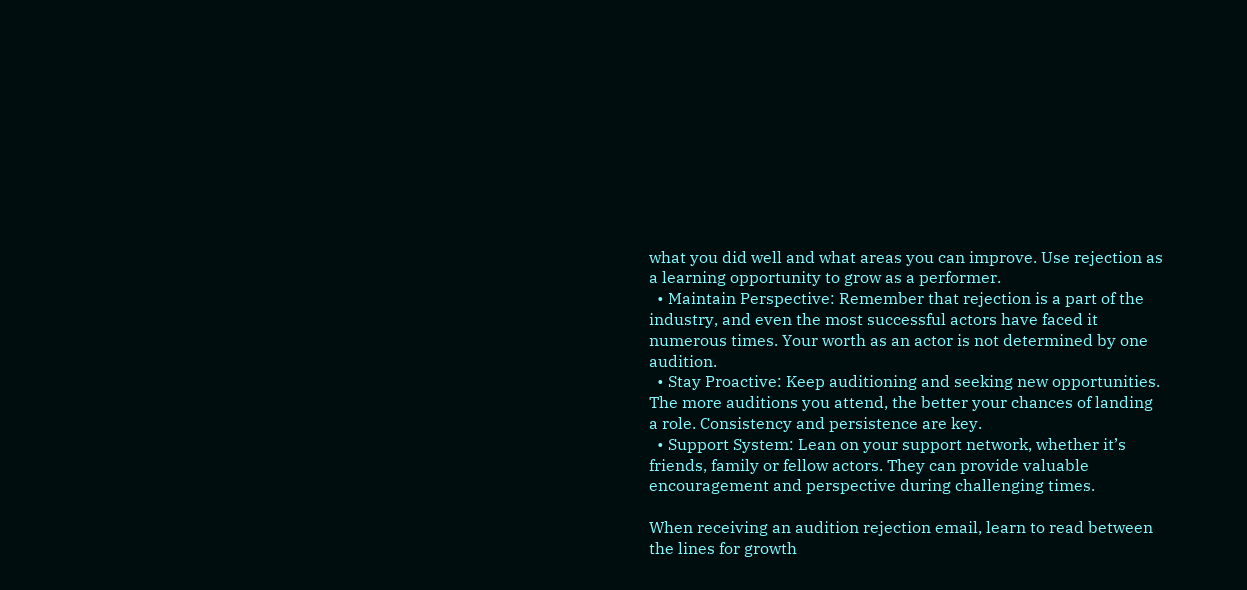what you did well and what areas you can improve. Use rejection as a learning opportunity to grow as a performer.
  • Maintain Perspective: Remember that rejection is a part of the industry, and even the most successful actors have faced it numerous times. Your worth as an actor is not determined by one audition.
  • Stay Proactive: Keep auditioning and seeking new opportunities. The more auditions you attend, the better your chances of landing a role. Consistency and persistence are key.
  • Support System: Lean on your support network, whether it’s friends, family or fellow actors. They can provide valuable encouragement and perspective during challenging times.

When receiving an audition rejection email, learn to read between the lines for growth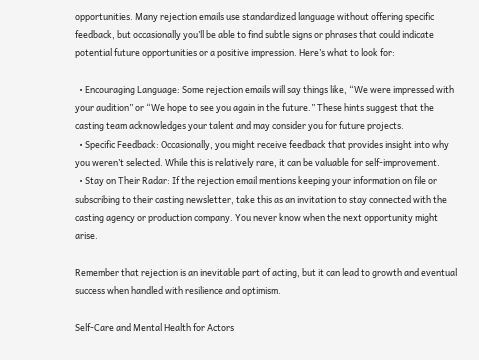opportunities. Many rejection emails use standardized language without offering specific feedback, but occasionally you’ll be able to find subtle signs or phrases that could indicate potential future opportunities or a positive impression. Here’s what to look for:

  • Encouraging Language: Some rejection emails will say things like, “We were impressed with your audition” or “We hope to see you again in the future.” These hints suggest that the casting team acknowledges your talent and may consider you for future projects.
  • Specific Feedback: Occasionally, you might receive feedback that provides insight into why you weren’t selected. While this is relatively rare, it can be valuable for self-improvement.
  • Stay on Their Radar: If the rejection email mentions keeping your information on file or subscribing to their casting newsletter, take this as an invitation to stay connected with the casting agency or production company. You never know when the next opportunity might arise.

Remember that rejection is an inevitable part of acting, but it can lead to growth and eventual success when handled with resilience and optimism.

Self-Care and Mental Health for Actors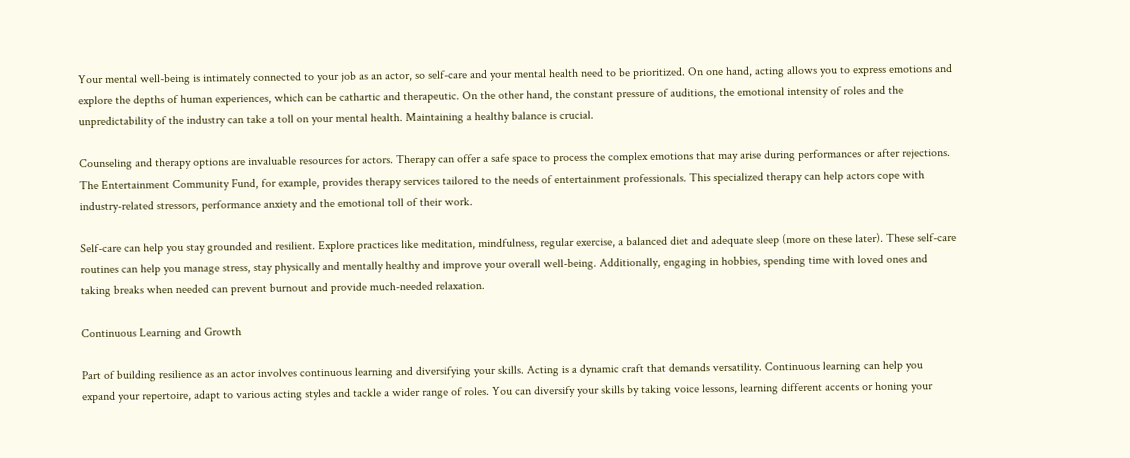Your mental well-being is intimately connected to your job as an actor, so self-care and your mental health need to be prioritized. On one hand, acting allows you to express emotions and explore the depths of human experiences, which can be cathartic and therapeutic. On the other hand, the constant pressure of auditions, the emotional intensity of roles and the unpredictability of the industry can take a toll on your mental health. Maintaining a healthy balance is crucial.

Counseling and therapy options are invaluable resources for actors. Therapy can offer a safe space to process the complex emotions that may arise during performances or after rejections. The Entertainment Community Fund, for example, provides therapy services tailored to the needs of entertainment professionals. This specialized therapy can help actors cope with industry-related stressors, performance anxiety and the emotional toll of their work.

Self-care can help you stay grounded and resilient. Explore practices like meditation, mindfulness, regular exercise, a balanced diet and adequate sleep (more on these later). These self-care routines can help you manage stress, stay physically and mentally healthy and improve your overall well-being. Additionally, engaging in hobbies, spending time with loved ones and taking breaks when needed can prevent burnout and provide much-needed relaxation.

Continuous Learning and Growth

Part of building resilience as an actor involves continuous learning and diversifying your skills. Acting is a dynamic craft that demands versatility. Continuous learning can help you expand your repertoire, adapt to various acting styles and tackle a wider range of roles. You can diversify your skills by taking voice lessons, learning different accents or honing your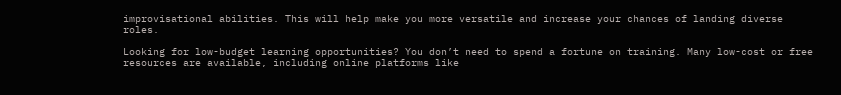improvisational abilities. This will help make you more versatile and increase your chances of landing diverse roles.

Looking for low-budget learning opportunities? You don’t need to spend a fortune on training. Many low-cost or free resources are available, including online platforms like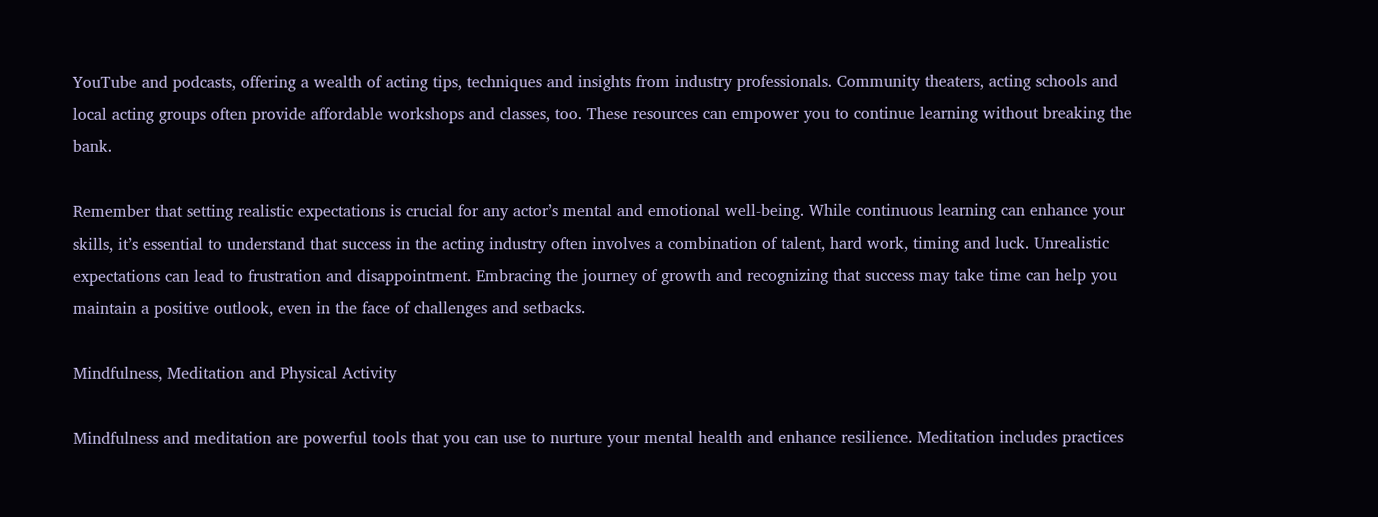YouTube and podcasts, offering a wealth of acting tips, techniques and insights from industry professionals. Community theaters, acting schools and local acting groups often provide affordable workshops and classes, too. These resources can empower you to continue learning without breaking the bank.

Remember that setting realistic expectations is crucial for any actor’s mental and emotional well-being. While continuous learning can enhance your skills, it’s essential to understand that success in the acting industry often involves a combination of talent, hard work, timing and luck. Unrealistic expectations can lead to frustration and disappointment. Embracing the journey of growth and recognizing that success may take time can help you maintain a positive outlook, even in the face of challenges and setbacks.

Mindfulness, Meditation and Physical Activity

Mindfulness and meditation are powerful tools that you can use to nurture your mental health and enhance resilience. Meditation includes practices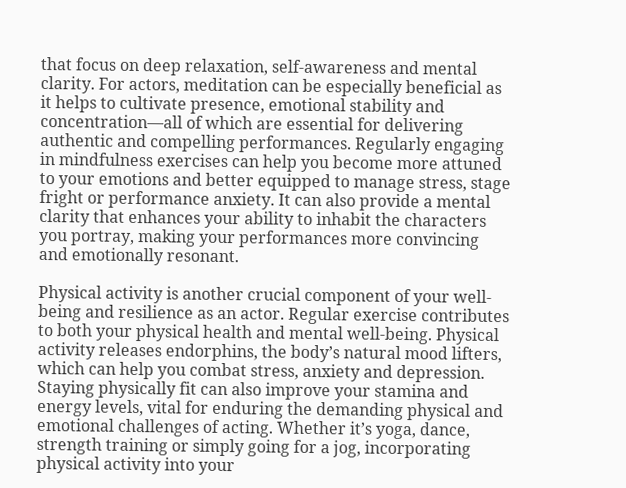that focus on deep relaxation, self-awareness and mental clarity. For actors, meditation can be especially beneficial as it helps to cultivate presence, emotional stability and concentration—all of which are essential for delivering authentic and compelling performances. Regularly engaging in mindfulness exercises can help you become more attuned to your emotions and better equipped to manage stress, stage fright or performance anxiety. It can also provide a mental clarity that enhances your ability to inhabit the characters you portray, making your performances more convincing and emotionally resonant.

Physical activity is another crucial component of your well-being and resilience as an actor. Regular exercise contributes to both your physical health and mental well-being. Physical activity releases endorphins, the body’s natural mood lifters, which can help you combat stress, anxiety and depression. Staying physically fit can also improve your stamina and energy levels, vital for enduring the demanding physical and emotional challenges of acting. Whether it’s yoga, dance, strength training or simply going for a jog, incorporating physical activity into your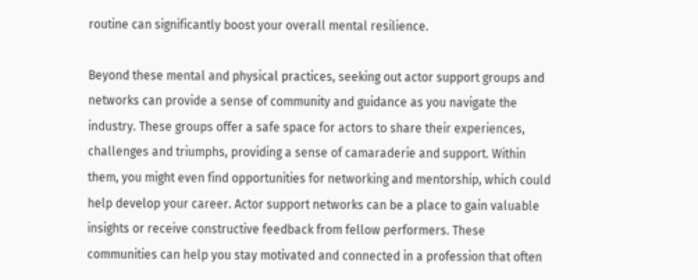routine can significantly boost your overall mental resilience.

Beyond these mental and physical practices, seeking out actor support groups and networks can provide a sense of community and guidance as you navigate the industry. These groups offer a safe space for actors to share their experiences, challenges and triumphs, providing a sense of camaraderie and support. Within them, you might even find opportunities for networking and mentorship, which could help develop your career. Actor support networks can be a place to gain valuable insights or receive constructive feedback from fellow performers. These communities can help you stay motivated and connected in a profession that often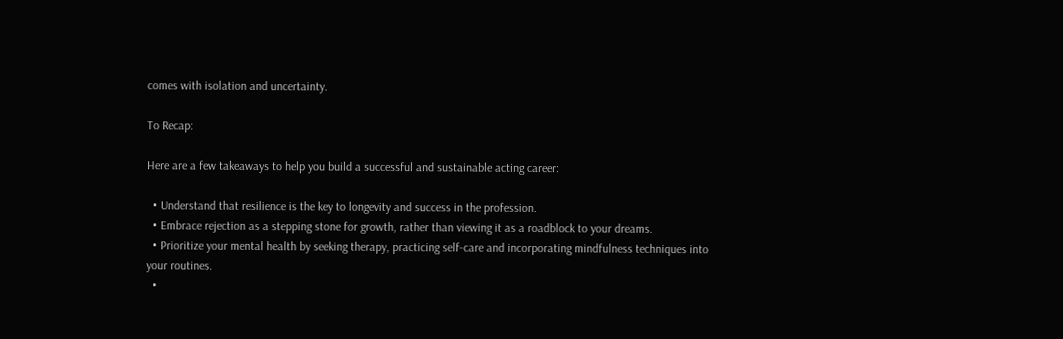comes with isolation and uncertainty.

To Recap:

Here are a few takeaways to help you build a successful and sustainable acting career:

  • Understand that resilience is the key to longevity and success in the profession.
  • Embrace rejection as a stepping stone for growth, rather than viewing it as a roadblock to your dreams.
  • Prioritize your mental health by seeking therapy, practicing self-care and incorporating mindfulness techniques into your routines.
  •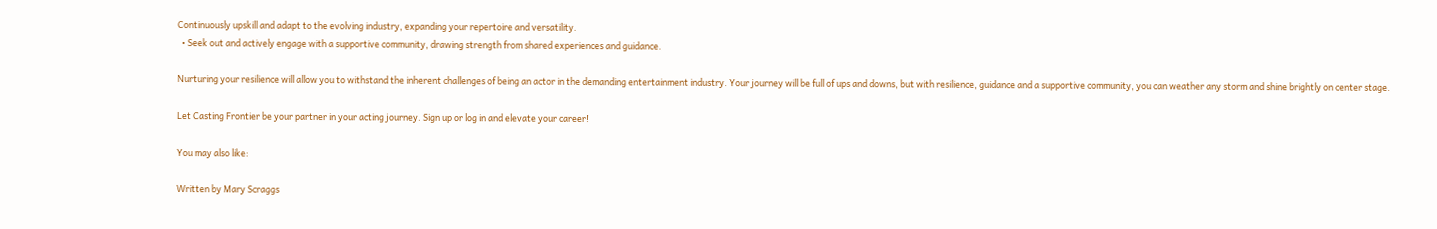Continuously upskill and adapt to the evolving industry, expanding your repertoire and versatility.
  • Seek out and actively engage with a supportive community, drawing strength from shared experiences and guidance.

Nurturing your resilience will allow you to withstand the inherent challenges of being an actor in the demanding entertainment industry. Your journey will be full of ups and downs, but with resilience, guidance and a supportive community, you can weather any storm and shine brightly on center stage.

Let Casting Frontier be your partner in your acting journey. Sign up or log in and elevate your career!

You may also like:

Written by Mary Scraggs